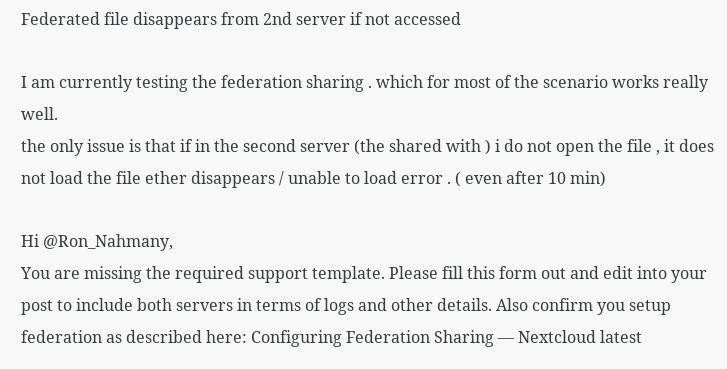Federated file disappears from 2nd server if not accessed

I am currently testing the federation sharing . which for most of the scenario works really well.
the only issue is that if in the second server (the shared with ) i do not open the file , it does not load the file ether disappears / unable to load error . ( even after 10 min)

Hi @Ron_Nahmany,
You are missing the required support template. Please fill this form out and edit into your post to include both servers in terms of logs and other details. Also confirm you setup federation as described here: Configuring Federation Sharing — Nextcloud latest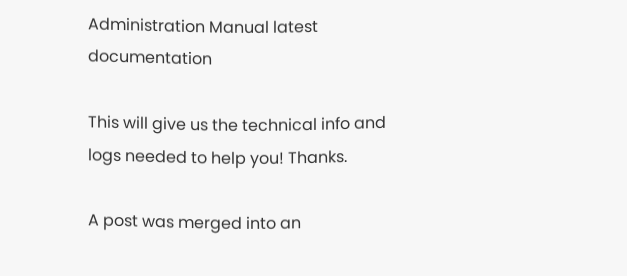Administration Manual latest documentation

This will give us the technical info and logs needed to help you! Thanks.

A post was merged into an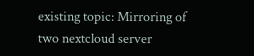existing topic: Mirroring of two nextcloud server